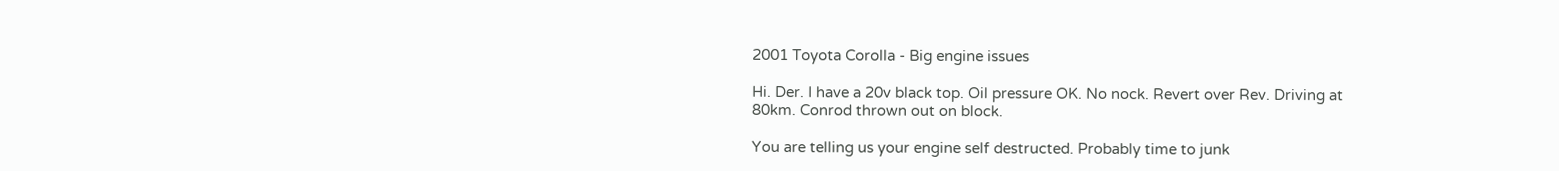2001 Toyota Corolla - Big engine issues

Hi. Der. I have a 20v black top. Oil pressure OK. No nock. Revert over Rev. Driving at 80km. Conrod thrown out on block.

You are telling us your engine self destructed. Probably time to junk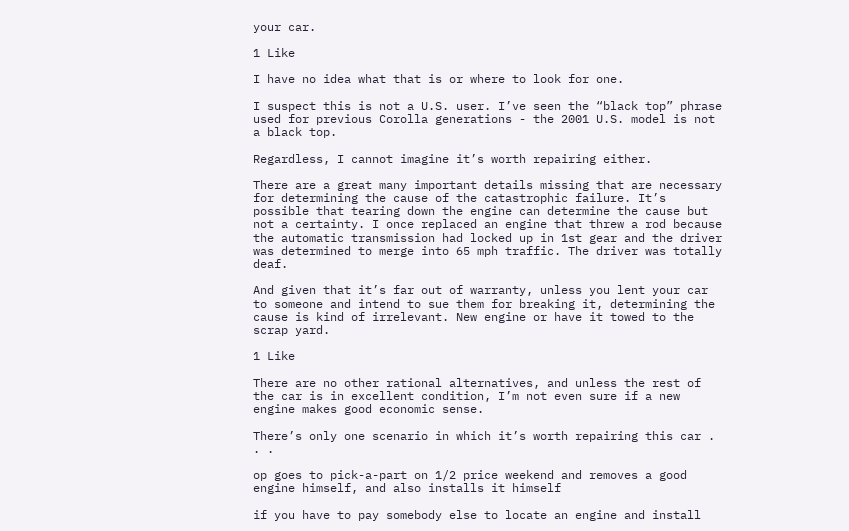your car.

1 Like

I have no idea what that is or where to look for one.

I suspect this is not a U.S. user. I’ve seen the “black top” phrase used for previous Corolla generations - the 2001 U.S. model is not a black top.

Regardless, I cannot imagine it’s worth repairing either.

There are a great many important details missing that are necessary for determining the cause of the catastrophic failure. It’s possible that tearing down the engine can determine the cause but not a certainty. I once replaced an engine that threw a rod because the automatic transmission had locked up in 1st gear and the driver was determined to merge into 65 mph traffic. The driver was totally deaf.

And given that it’s far out of warranty, unless you lent your car to someone and intend to sue them for breaking it, determining the cause is kind of irrelevant. New engine or have it towed to the scrap yard.

1 Like

There are no other rational alternatives, and unless the rest of the car is in excellent condition, I’m not even sure if a new engine makes good economic sense.

There’s only one scenario in which it’s worth repairing this car . . .

op goes to pick-a-part on 1/2 price weekend and removes a good engine himself, and also installs it himself

if you have to pay somebody else to locate an engine and install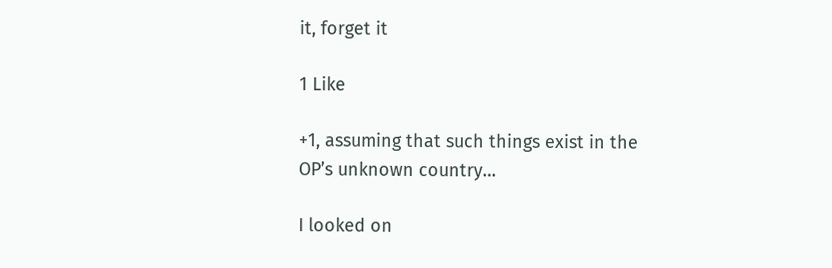it, forget it

1 Like

+1, assuming that such things exist in the OP’s unknown country…

I looked on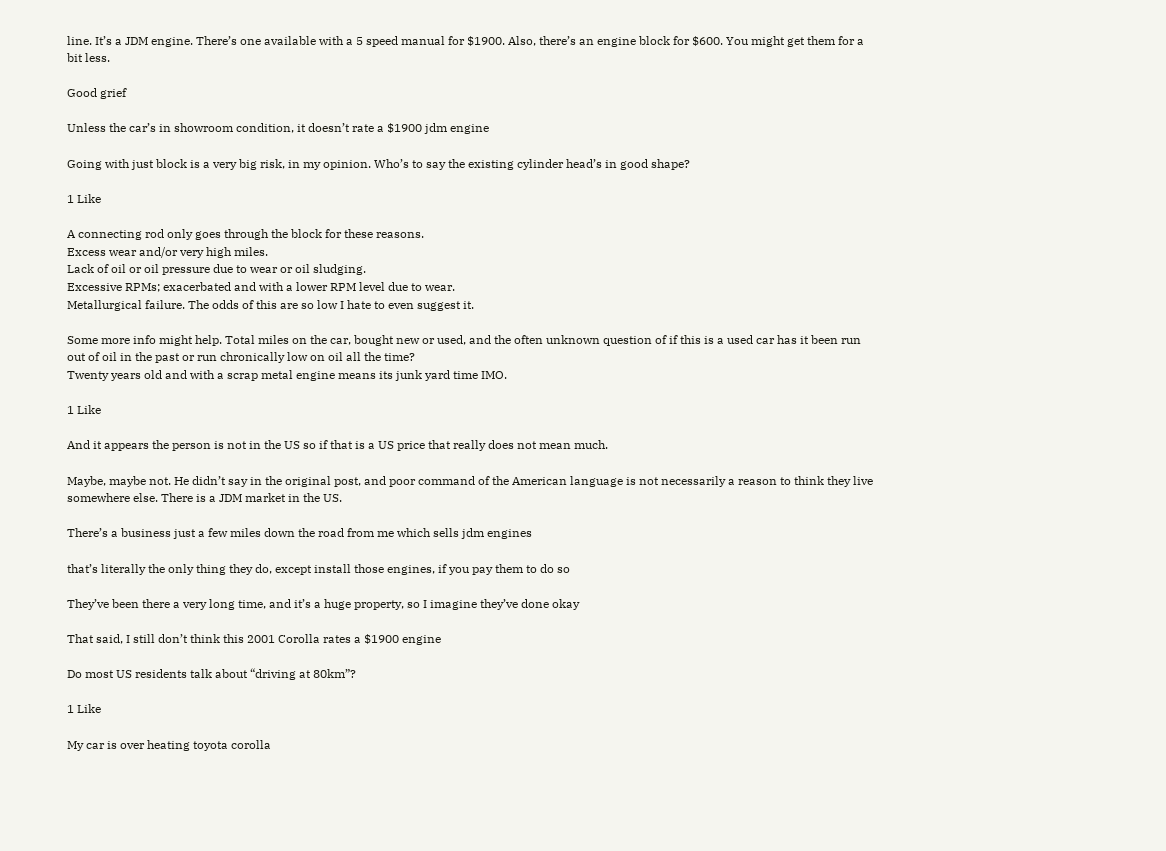line. It’s a JDM engine. There’s one available with a 5 speed manual for $1900. Also, there’s an engine block for $600. You might get them for a bit less.

Good grief

Unless the car’s in showroom condition, it doesn’t rate a $1900 jdm engine

Going with just block is a very big risk, in my opinion. Who’s to say the existing cylinder head’s in good shape?

1 Like

A connecting rod only goes through the block for these reasons.
Excess wear and/or very high miles.
Lack of oil or oil pressure due to wear or oil sludging.
Excessive RPMs; exacerbated and with a lower RPM level due to wear.
Metallurgical failure. The odds of this are so low I hate to even suggest it.

Some more info might help. Total miles on the car, bought new or used, and the often unknown question of if this is a used car has it been run out of oil in the past or run chronically low on oil all the time?
Twenty years old and with a scrap metal engine means its junk yard time IMO.

1 Like

And it appears the person is not in the US so if that is a US price that really does not mean much.

Maybe, maybe not. He didn’t say in the original post, and poor command of the American language is not necessarily a reason to think they live somewhere else. There is a JDM market in the US.

There’s a business just a few miles down the road from me which sells jdm engines

that’s literally the only thing they do, except install those engines, if you pay them to do so

They’ve been there a very long time, and it’s a huge property, so I imagine they’ve done okay

That said, I still don’t think this 2001 Corolla rates a $1900 engine

Do most US residents talk about “driving at 80km”?

1 Like

My car is over heating toyota corolla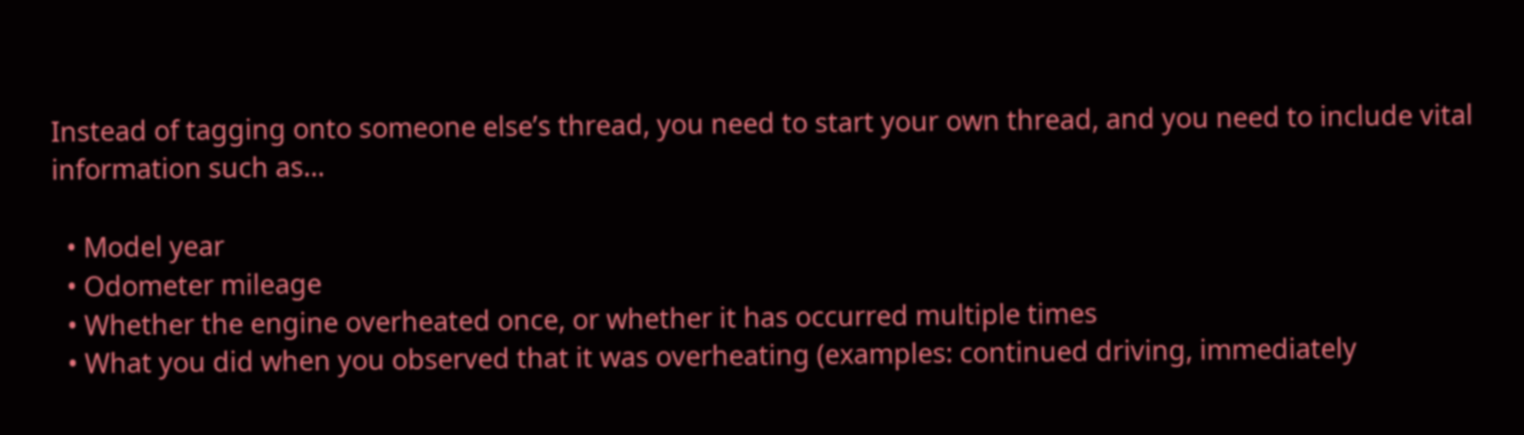Instead of tagging onto someone else’s thread, you need to start your own thread, and you need to include vital information such as…

  • Model year
  • Odometer mileage
  • Whether the engine overheated once, or whether it has occurred multiple times
  • What you did when you observed that it was overheating (examples: continued driving, immediately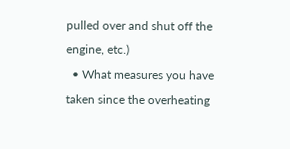pulled over and shut off the engine, etc.)
  • What measures you have taken since the overheating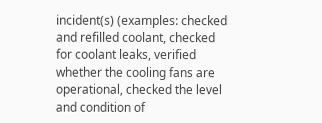incident(s) (examples: checked and refilled coolant, checked for coolant leaks, verified whether the cooling fans are operational, checked the level and condition of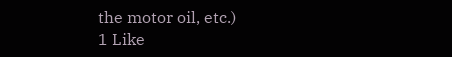the motor oil, etc.)
1 Like